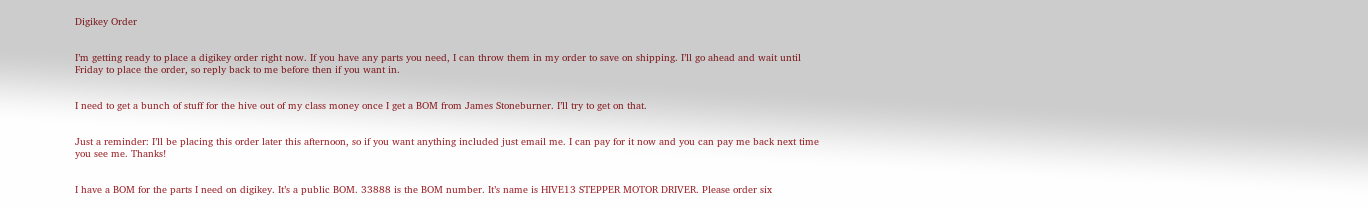Digikey Order


I’m getting ready to place a digikey order right now. If you have any parts you need, I can throw them in my order to save on shipping. I’ll go ahead and wait until Friday to place the order, so reply back to me before then if you want in.


I need to get a bunch of stuff for the hive out of my class money once I get a BOM from James Stoneburner. I’ll try to get on that.


Just a reminder: I’ll be placing this order later this afternoon, so if you want anything included just email me. I can pay for it now and you can pay me back next time you see me. Thanks!


I have a BOM for the parts I need on digikey. It’s a public BOM. 33888 is the BOM number. It’s name is HIVE13 STEPPER MOTOR DRIVER. Please order six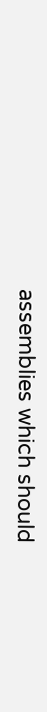assemblies which should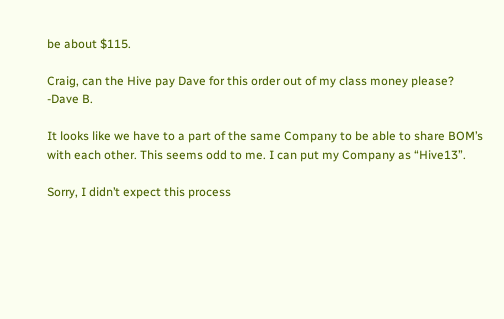be about $115.

Craig, can the Hive pay Dave for this order out of my class money please?
-Dave B.

It looks like we have to a part of the same Company to be able to share BOM’s with each other. This seems odd to me. I can put my Company as “Hive13”.

Sorry, I didn’t expect this process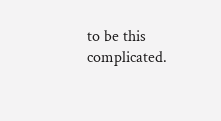to be this complicated.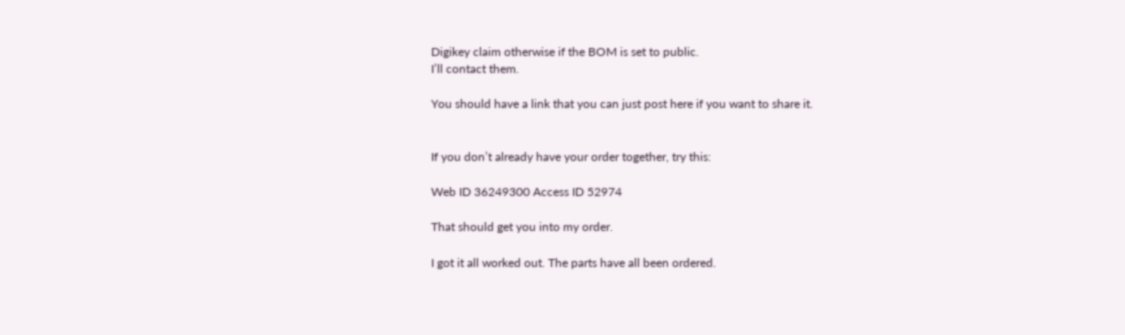Digikey claim otherwise if the BOM is set to public.
I’ll contact them.

You should have a link that you can just post here if you want to share it.


If you don’t already have your order together, try this:

Web ID 36249300 Access ID 52974

That should get you into my order.

I got it all worked out. The parts have all been ordered.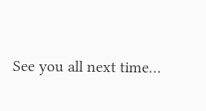See you all next time…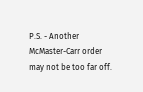P.S. - Another McMaster-Carr order may not be too far off.